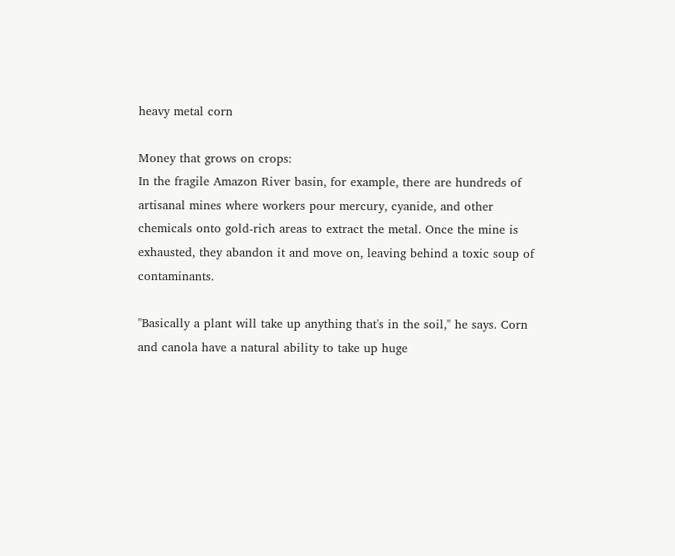heavy metal corn

Money that grows on crops:
In the fragile Amazon River basin, for example, there are hundreds of artisanal mines where workers pour mercury, cyanide, and other chemicals onto gold-rich areas to extract the metal. Once the mine is exhausted, they abandon it and move on, leaving behind a toxic soup of contaminants.

"Basically a plant will take up anything that's in the soil," he says. Corn and canola have a natural ability to take up huge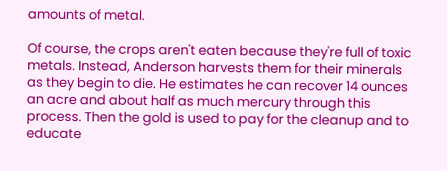amounts of metal.

Of course, the crops aren't eaten because they're full of toxic metals. Instead, Anderson harvests them for their minerals as they begin to die. He estimates he can recover 14 ounces an acre and about half as much mercury through this process. Then the gold is used to pay for the cleanup and to educate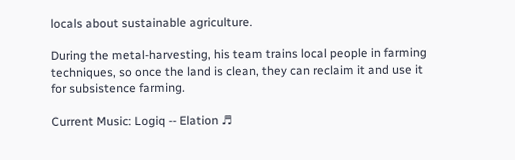locals about sustainable agriculture.

During the metal-harvesting, his team trains local people in farming techniques, so once the land is clean, they can reclaim it and use it for subsistence farming.

Current Music: Logiq -- Elation ♬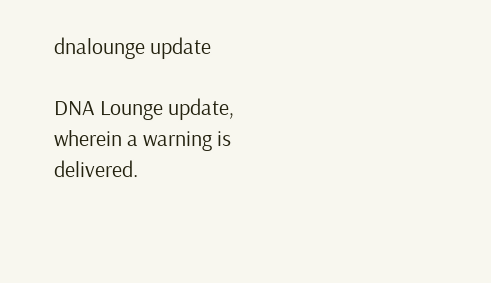dnalounge update

DNA Lounge update, wherein a warning is delivered.